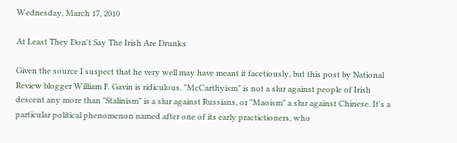Wednesday, March 17, 2010

At Least They Don't Say The Irish Are Drunks

Given the source I suspect that he very well may have meant it facetiously, but this post by National Review blogger William F. Gavin is ridiculous. "McCarthyism" is not a slur against people of Irish descent any more than "Stalinism" is a slur against Russians, or "Maoism" a slur against Chinese. It's a particular political phenomenon named after one of its early practictioners, who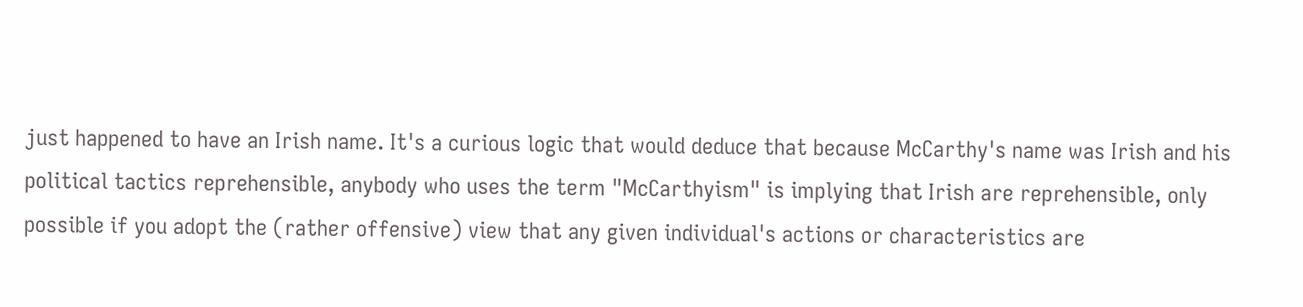just happened to have an Irish name. It's a curious logic that would deduce that because McCarthy's name was Irish and his political tactics reprehensible, anybody who uses the term "McCarthyism" is implying that Irish are reprehensible, only possible if you adopt the (rather offensive) view that any given individual's actions or characteristics are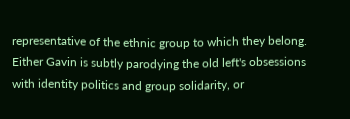representative of the ethnic group to which they belong. Either Gavin is subtly parodying the old left's obsessions with identity politics and group solidarity, or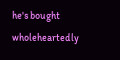he's bought wholeheartedly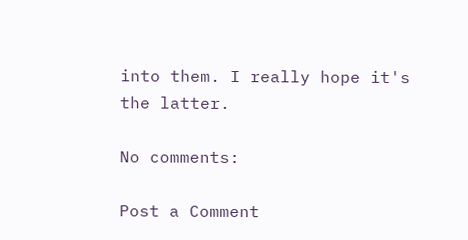into them. I really hope it's the latter.

No comments:

Post a Comment